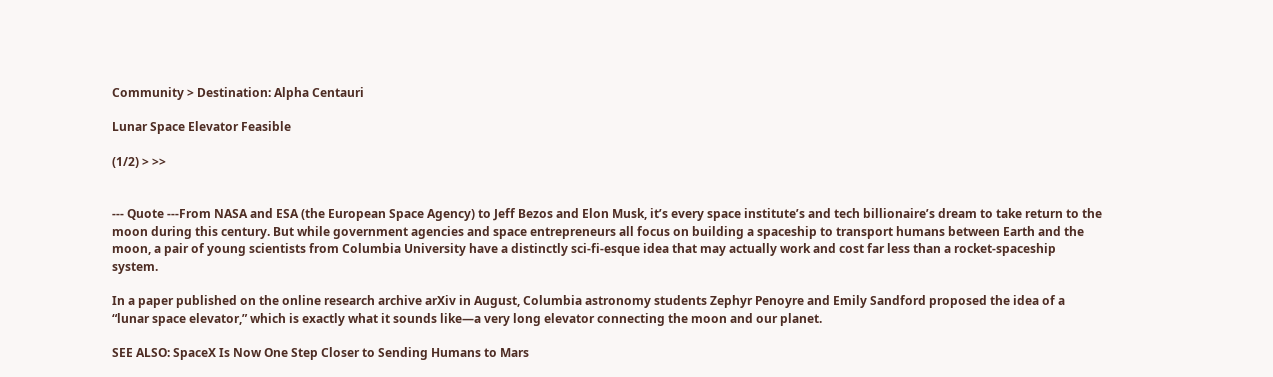Community > Destination: Alpha Centauri

Lunar Space Elevator Feasible

(1/2) > >>


--- Quote ---From NASA and ESA (the European Space Agency) to Jeff Bezos and Elon Musk, it’s every space institute’s and tech billionaire’s dream to take return to the moon during this century. But while government agencies and space entrepreneurs all focus on building a spaceship to transport humans between Earth and the moon, a pair of young scientists from Columbia University have a distinctly sci-fi-esque idea that may actually work and cost far less than a rocket-spaceship system.

In a paper published on the online research archive arXiv in August, Columbia astronomy students Zephyr Penoyre and Emily Sandford proposed the idea of a “lunar space elevator,” which is exactly what it sounds like—a very long elevator connecting the moon and our planet.

SEE ALSO: SpaceX Is Now One Step Closer to Sending Humans to Mars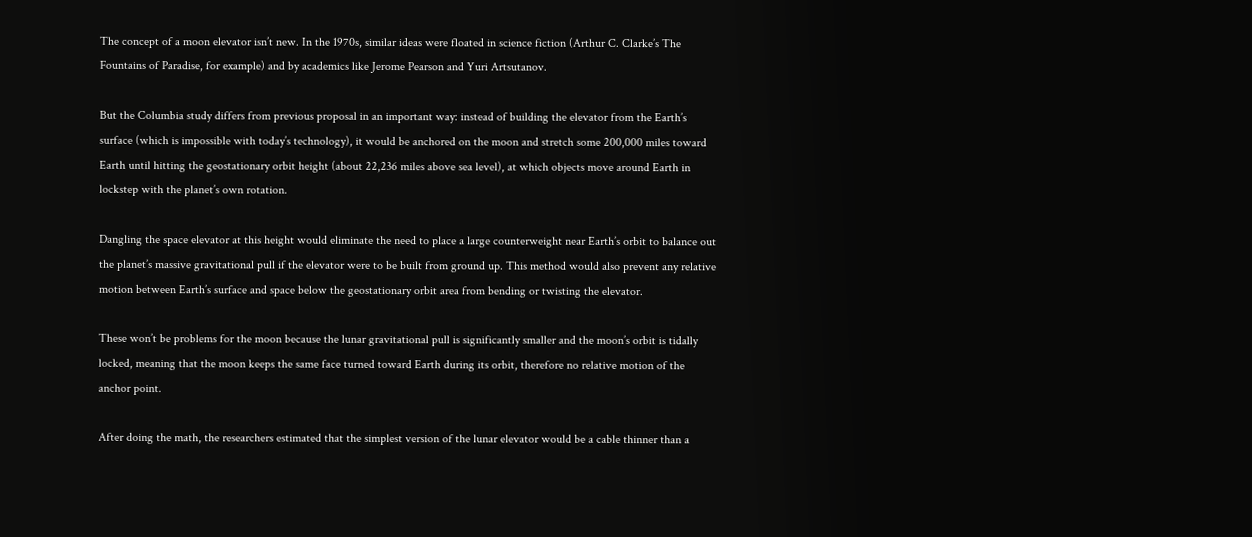The concept of a moon elevator isn’t new. In the 1970s, similar ideas were floated in science fiction (Arthur C. Clarke’s The Fountains of Paradise, for example) and by academics like Jerome Pearson and Yuri Artsutanov.

But the Columbia study differs from previous proposal in an important way: instead of building the elevator from the Earth’s surface (which is impossible with today’s technology), it would be anchored on the moon and stretch some 200,000 miles toward Earth until hitting the geostationary orbit height (about 22,236 miles above sea level), at which objects move around Earth in lockstep with the planet’s own rotation.

Dangling the space elevator at this height would eliminate the need to place a large counterweight near Earth’s orbit to balance out the planet’s massive gravitational pull if the elevator were to be built from ground up. This method would also prevent any relative motion between Earth’s surface and space below the geostationary orbit area from bending or twisting the elevator.

These won’t be problems for the moon because the lunar gravitational pull is significantly smaller and the moon’s orbit is tidally locked, meaning that the moon keeps the same face turned toward Earth during its orbit, therefore no relative motion of the anchor point.

After doing the math, the researchers estimated that the simplest version of the lunar elevator would be a cable thinner than a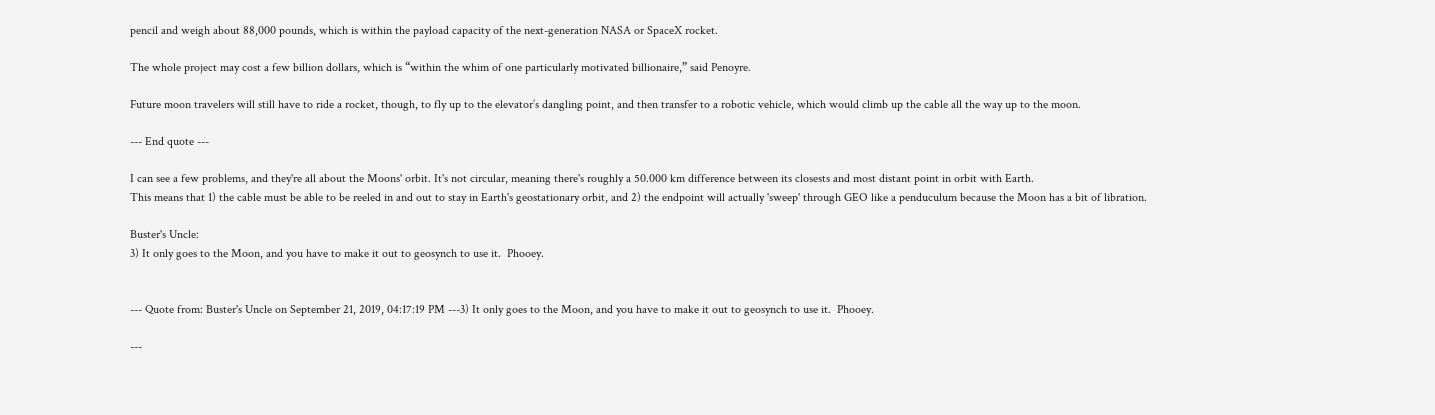pencil and weigh about 88,000 pounds, which is within the payload capacity of the next-generation NASA or SpaceX rocket.

The whole project may cost a few billion dollars, which is “within the whim of one particularly motivated billionaire,” said Penoyre.

Future moon travelers will still have to ride a rocket, though, to fly up to the elevator’s dangling point, and then transfer to a robotic vehicle, which would climb up the cable all the way up to the moon.

--- End quote ---

I can see a few problems, and they're all about the Moons' orbit. It's not circular, meaning there's roughly a 50.000 km difference between its closests and most distant point in orbit with Earth.
This means that 1) the cable must be able to be reeled in and out to stay in Earth's geostationary orbit, and 2) the endpoint will actually 'sweep' through GEO like a penduculum because the Moon has a bit of libration.

Buster's Uncle:
3) It only goes to the Moon, and you have to make it out to geosynch to use it.  Phooey.


--- Quote from: Buster's Uncle on September 21, 2019, 04:17:19 PM ---3) It only goes to the Moon, and you have to make it out to geosynch to use it.  Phooey.

---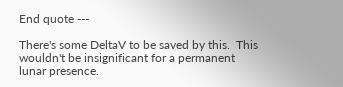End quote ---

There's some DeltaV to be saved by this.  This wouldn't be insignificant for a permanent lunar presence.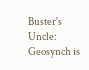Buster's Uncle:
Geosynch is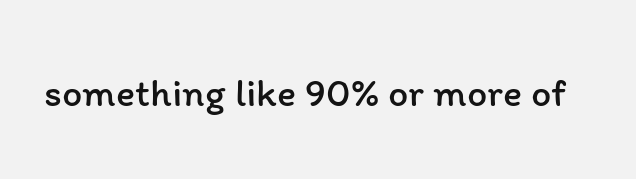something like 90% or more of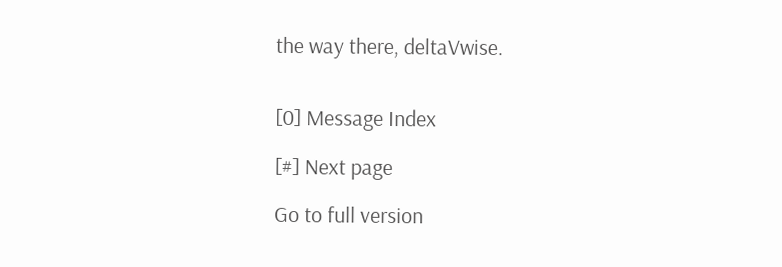the way there, deltaVwise.


[0] Message Index

[#] Next page

Go to full version